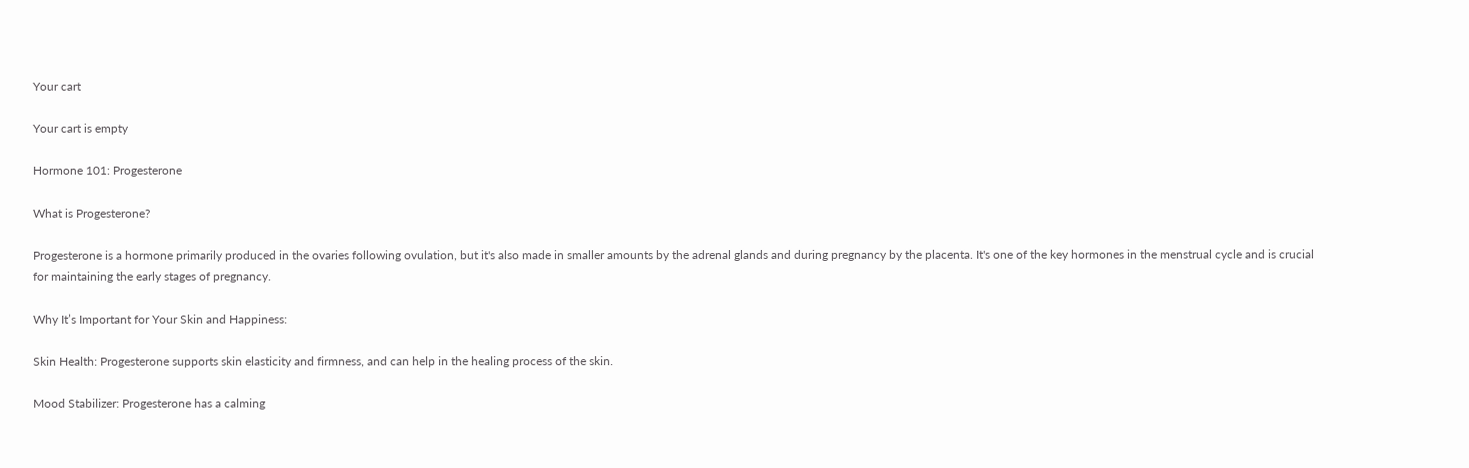Your cart

Your cart is empty

Hormone 101: Progesterone

What is Progesterone?

Progesterone is a hormone primarily produced in the ovaries following ovulation, but it's also made in smaller amounts by the adrenal glands and during pregnancy by the placenta. It's one of the key hormones in the menstrual cycle and is crucial for maintaining the early stages of pregnancy.

Why It’s Important for Your Skin and Happiness:

Skin Health: Progesterone supports skin elasticity and firmness, and can help in the healing process of the skin.

Mood Stabilizer: Progesterone has a calming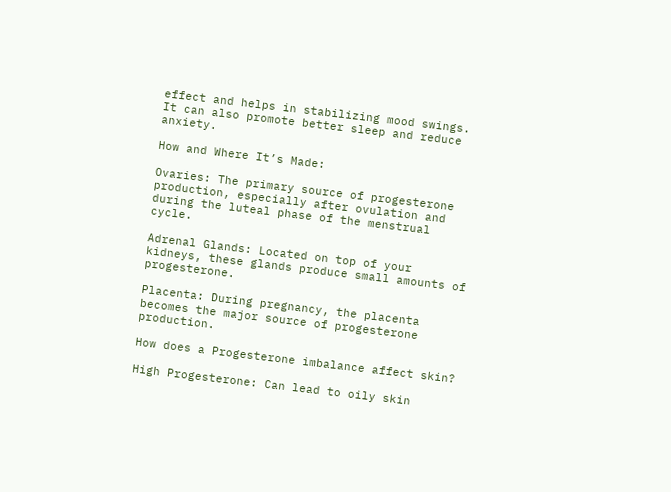effect and helps in stabilizing mood swings. It can also promote better sleep and reduce anxiety.

How and Where It’s Made:

Ovaries: The primary source of progesterone production, especially after ovulation and during the luteal phase of the menstrual cycle.

Adrenal Glands: Located on top of your kidneys, these glands produce small amounts of progesterone.

Placenta: During pregnancy, the placenta becomes the major source of progesterone production.

How does a Progesterone imbalance affect skin?

High Progesterone: Can lead to oily skin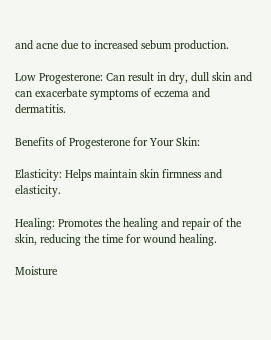and acne due to increased sebum production.

Low Progesterone: Can result in dry, dull skin and can exacerbate symptoms of eczema and dermatitis.

Benefits of Progesterone for Your Skin:

Elasticity: Helps maintain skin firmness and elasticity.

Healing: Promotes the healing and repair of the skin, reducing the time for wound healing.

Moisture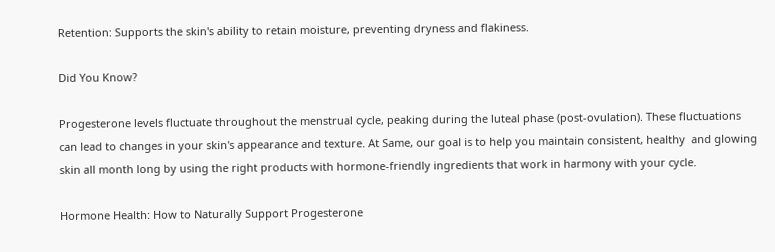Retention: Supports the skin's ability to retain moisture, preventing dryness and flakiness.

Did You Know?

Progesterone levels fluctuate throughout the menstrual cycle, peaking during the luteal phase (post-ovulation). These fluctuations can lead to changes in your skin's appearance and texture. At Same, our goal is to help you maintain consistent, healthy  and glowing skin all month long by using the right products with hormone-friendly ingredients that work in harmony with your cycle.

Hormone Health: How to Naturally Support Progesterone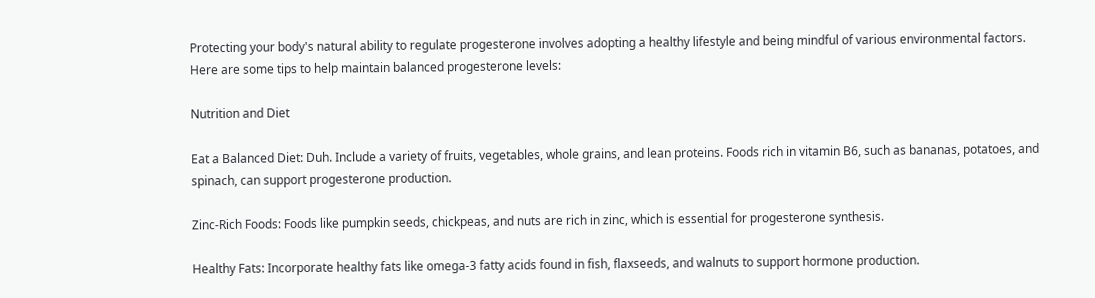Protecting your body's natural ability to regulate progesterone involves adopting a healthy lifestyle and being mindful of various environmental factors. Here are some tips to help maintain balanced progesterone levels:

Nutrition and Diet

Eat a Balanced Diet: Duh. Include a variety of fruits, vegetables, whole grains, and lean proteins. Foods rich in vitamin B6, such as bananas, potatoes, and spinach, can support progesterone production.

Zinc-Rich Foods: Foods like pumpkin seeds, chickpeas, and nuts are rich in zinc, which is essential for progesterone synthesis.

Healthy Fats: Incorporate healthy fats like omega-3 fatty acids found in fish, flaxseeds, and walnuts to support hormone production.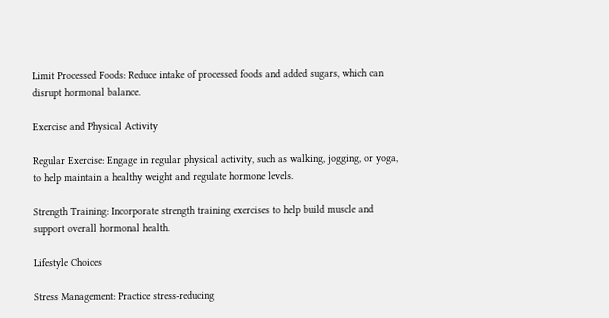Limit Processed Foods: Reduce intake of processed foods and added sugars, which can disrupt hormonal balance.

Exercise and Physical Activity

Regular Exercise: Engage in regular physical activity, such as walking, jogging, or yoga, to help maintain a healthy weight and regulate hormone levels.

Strength Training: Incorporate strength training exercises to help build muscle and support overall hormonal health.

Lifestyle Choices

Stress Management: Practice stress-reducing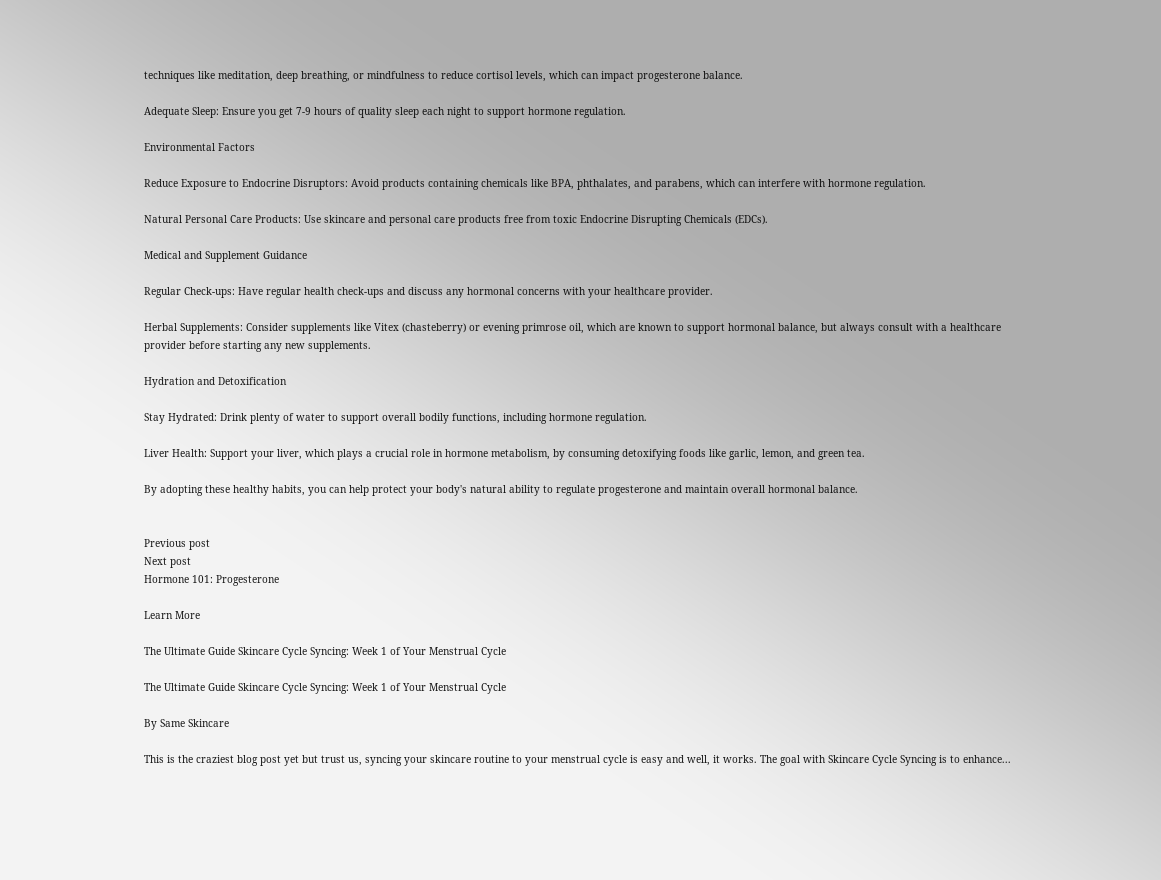techniques like meditation, deep breathing, or mindfulness to reduce cortisol levels, which can impact progesterone balance.

Adequate Sleep: Ensure you get 7-9 hours of quality sleep each night to support hormone regulation.

Environmental Factors

Reduce Exposure to Endocrine Disruptors: Avoid products containing chemicals like BPA, phthalates, and parabens, which can interfere with hormone regulation.

Natural Personal Care Products: Use skincare and personal care products free from toxic Endocrine Disrupting Chemicals (EDCs).

Medical and Supplement Guidance

Regular Check-ups: Have regular health check-ups and discuss any hormonal concerns with your healthcare provider.

Herbal Supplements: Consider supplements like Vitex (chasteberry) or evening primrose oil, which are known to support hormonal balance, but always consult with a healthcare provider before starting any new supplements.

Hydration and Detoxification

Stay Hydrated: Drink plenty of water to support overall bodily functions, including hormone regulation.

Liver Health: Support your liver, which plays a crucial role in hormone metabolism, by consuming detoxifying foods like garlic, lemon, and green tea.

By adopting these healthy habits, you can help protect your body's natural ability to regulate progesterone and maintain overall hormonal balance.


Previous post
Next post
Hormone 101: Progesterone

Learn More

The Ultimate Guide Skincare Cycle Syncing: Week 1 of Your Menstrual Cycle

The Ultimate Guide Skincare Cycle Syncing: Week 1 of Your Menstrual Cycle

By Same Skincare

This is the craziest blog post yet but trust us, syncing your skincare routine to your menstrual cycle is easy and well, it works. The goal with Skincare Cycle Syncing is to enhance...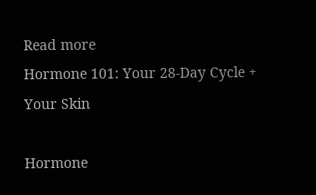Read more
Hormone 101: Your 28-Day Cycle + Your Skin

Hormone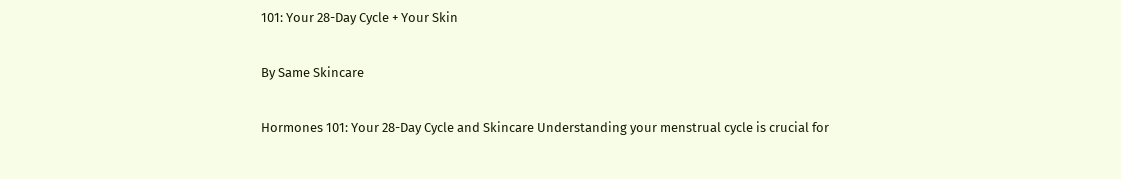101: Your 28-Day Cycle + Your Skin

By Same Skincare

Hormones 101: Your 28-Day Cycle and Skincare Understanding your menstrual cycle is crucial for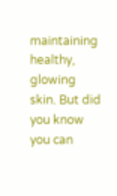maintaining healthy, glowing skin. But did you know you can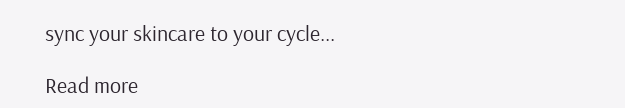sync your skincare to your cycle...

Read more